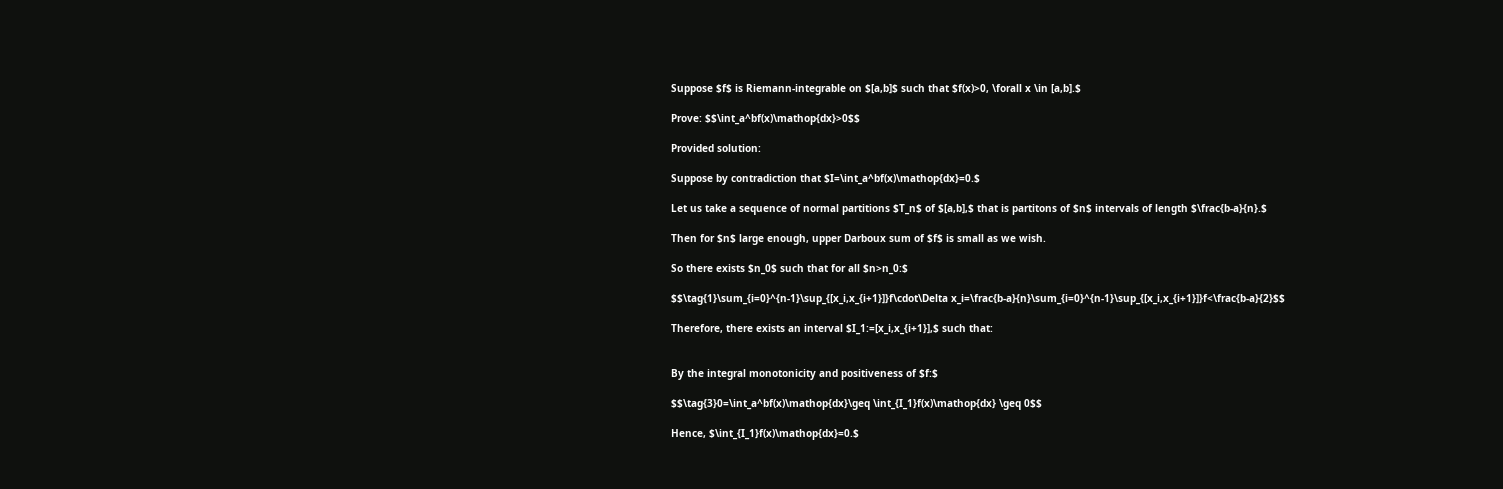Suppose $f$ is Riemann-integrable on $[a,b]$ such that $f(x)>0, \forall x \in [a,b].$

Prove: $$\int_a^bf(x)\mathop{dx}>0$$

Provided solution:

Suppose by contradiction that $I=\int_a^bf(x)\mathop{dx}=0.$

Let us take a sequence of normal partitions $T_n$ of $[a,b],$ that is partitons of $n$ intervals of length $\frac{b-a}{n}.$

Then for $n$ large enough, upper Darboux sum of $f$ is small as we wish.

So there exists $n_0$ such that for all $n>n_0:$

$$\tag{1}\sum_{i=0}^{n-1}\sup_{[x_i,x_{i+1}]}f\cdot\Delta x_i=\frac{b-a}{n}\sum_{i=0}^{n-1}\sup_{[x_i,x_{i+1}]}f<\frac{b-a}{2}$$

Therefore, there exists an interval $I_1:=[x_i,x_{i+1}],$ such that:


By the integral monotonicity and positiveness of $f:$

$$\tag{3}0=\int_a^bf(x)\mathop{dx}\geq \int_{I_1}f(x)\mathop{dx} \geq 0$$

Hence, $\int_{I_1}f(x)\mathop{dx}=0.$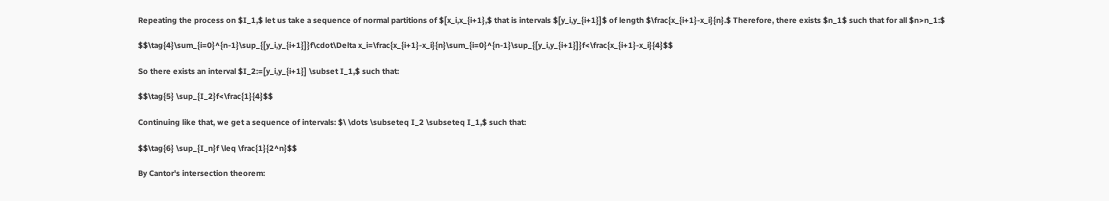Repeating the process on $I_1,$ let us take a sequence of normal partitions of $[x_i,x_{i+1},$ that is intervals $[y_i,y_{i+1}]$ of length $\frac{x_{i+1}-x_i}{n}.$ Therefore, there exists $n_1$ such that for all $n>n_1:$

$$\tag{4}\sum_{i=0}^{n-1}\sup_{[y_i,y_{i+1}]}f\cdot\Delta x_i=\frac{x_{i+1}-x_i}{n}\sum_{i=0}^{n-1}\sup_{[y_i,y_{i+1}]}f<\frac{x_{i+1}-x_i}{4}$$

So there exists an interval $I_2:=[y_i,y_{i+1}] \subset I_1,$ such that:

$$\tag{5} \sup_{I_2}f<\frac{1}{4}$$

Continuing like that, we get a sequence of intervals: $\ \dots \subseteq I_2 \subseteq I_1,$ such that:

$$\tag{6} \sup_{I_n}f \leq \frac{1}{2^n}$$

By Cantor's intersection theorem: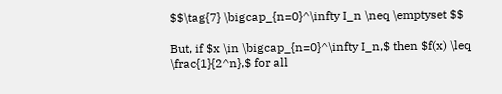$$\tag{7} \bigcap_{n=0}^\infty I_n \neq \emptyset $$

But, if $x \in \bigcap_{n=0}^\infty I_n,$ then $f(x) \leq \frac{1}{2^n},$ for all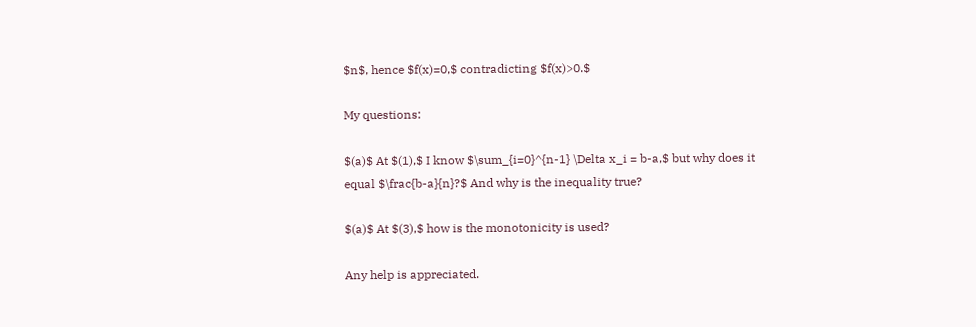$n$, hence $f(x)=0,$ contradicting $f(x)>0.$

My questions:

$(a)$ At $(1),$ I know $\sum_{i=0}^{n-1} \Delta x_i = b-a,$ but why does it equal $\frac{b-a}{n}?$ And why is the inequality true?

$(a)$ At $(3),$ how is the monotonicity is used?

Any help is appreciated.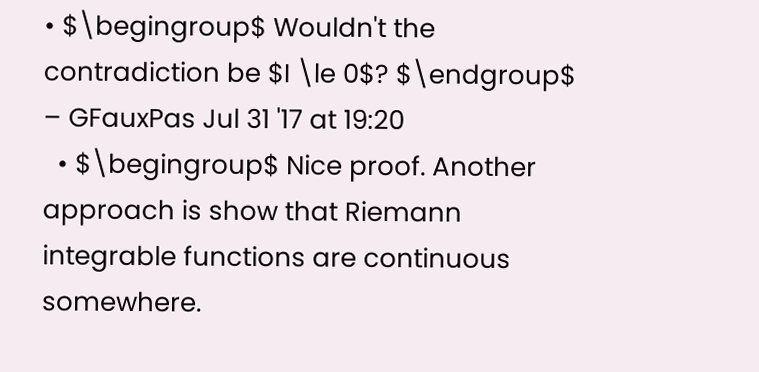• $\begingroup$ Wouldn't the contradiction be $I \le 0$? $\endgroup$ – GFauxPas Jul 31 '17 at 19:20
  • $\begingroup$ Nice proof. Another approach is show that Riemann integrable functions are continuous somewhere.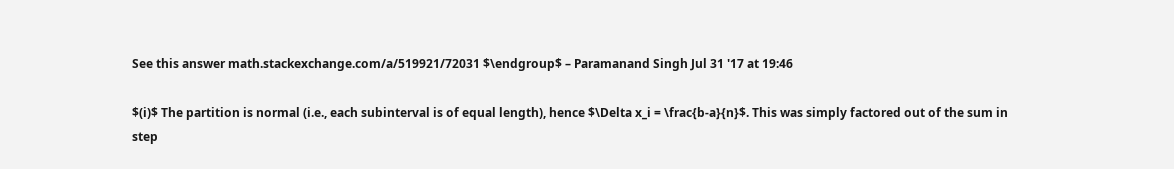See this answer math.stackexchange.com/a/519921/72031 $\endgroup$ – Paramanand Singh Jul 31 '17 at 19:46

$(i)$ The partition is normal (i.e., each subinterval is of equal length), hence $\Delta x_i = \frac{b-a}{n}$. This was simply factored out of the sum in step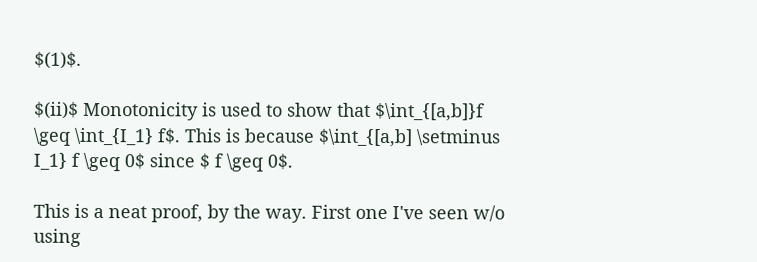$(1)$.

$(ii)$ Monotonicity is used to show that $\int_{[a,b]}f \geq \int_{I_1} f$. This is because $\int_{[a,b] \setminus I_1} f \geq 0$ since $ f \geq 0$.

This is a neat proof, by the way. First one I've seen w/o using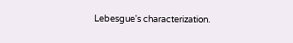Lebesgue's characterization.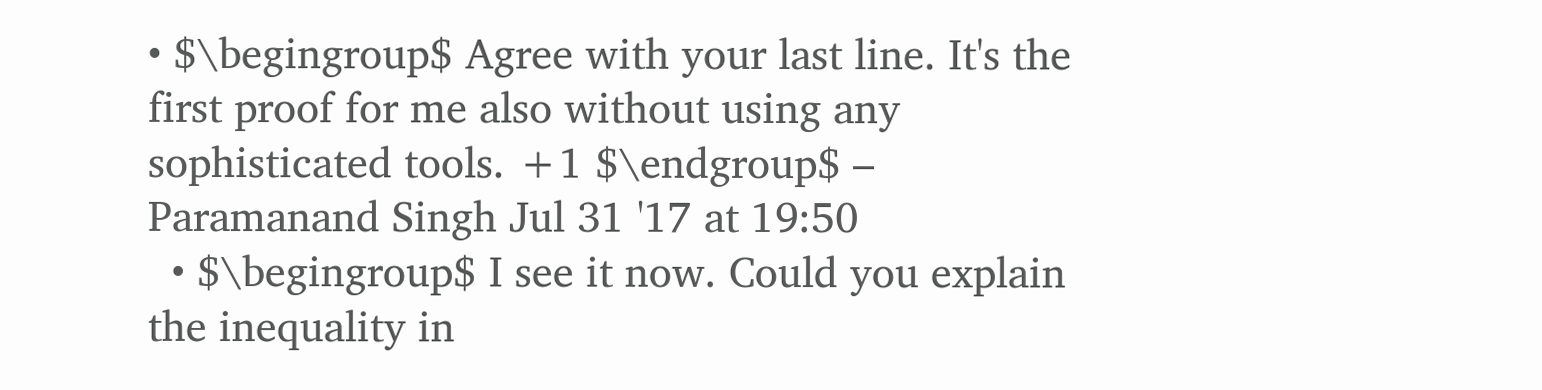• $\begingroup$ Agree with your last line. It's the first proof for me also without using any sophisticated tools. +1 $\endgroup$ – Paramanand Singh Jul 31 '17 at 19:50
  • $\begingroup$ I see it now. Could you explain the inequality in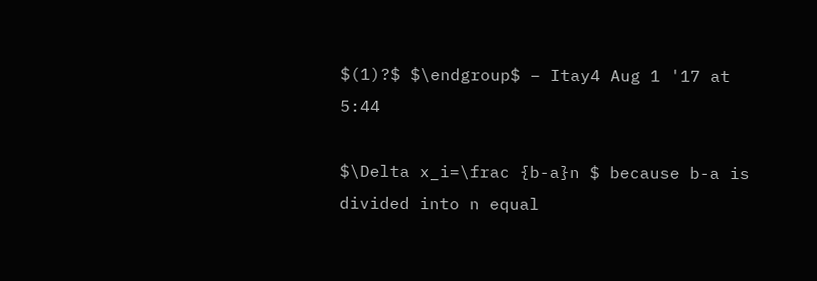$(1)?$ $\endgroup$ – Itay4 Aug 1 '17 at 5:44

$\Delta x_i=\frac {b-a}n $ because b-a is divided into n equal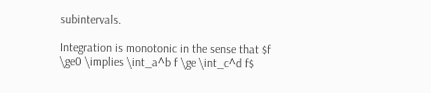subintervals.

Integration is monotonic in the sense that $f \ge0 \implies \int_a^b f \ge \int_c^d f$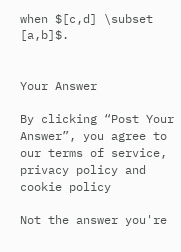when $[c,d] \subset [a,b]$.


Your Answer

By clicking “Post Your Answer”, you agree to our terms of service, privacy policy and cookie policy

Not the answer you're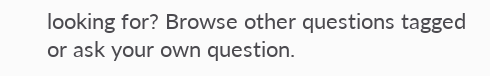looking for? Browse other questions tagged or ask your own question.